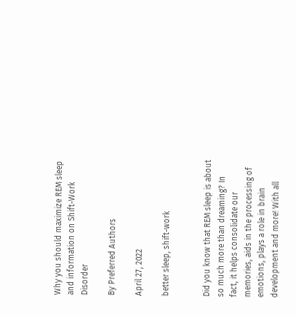Why you should maximize REM sleep and information on Shift-Work Disorder

By Preferred Authors

April 27, 2022

better sleep, shift-work


Did you know that REM sleep is about so much more than dreaming? In fact, it helps consolidate our memories, aids in the processing of emotions, plays a role in brain development and more! With all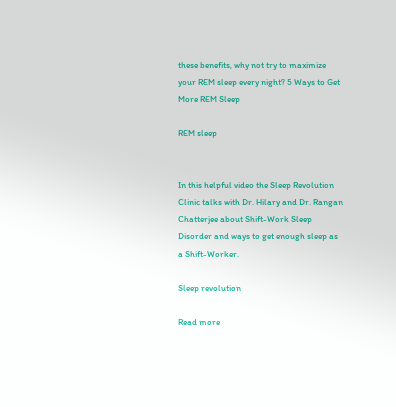these benefits, why not try to maximize your REM sleep every night? 5 Ways to Get More REM Sleep

REM sleep


In this helpful video the Sleep Revolution Clinic talks with Dr. Hilary and Dr. Rangan Chatterjee about Shift-Work Sleep Disorder and ways to get enough sleep as a Shift-Worker.

Sleep revolution

Read more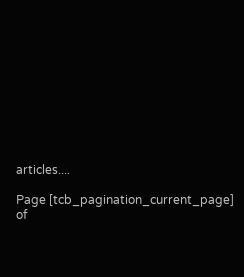articles....

Page [tcb_pagination_current_page] of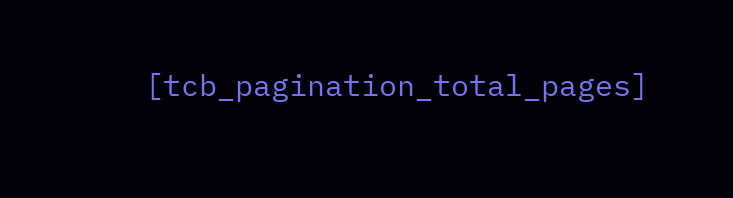[tcb_pagination_total_pages]